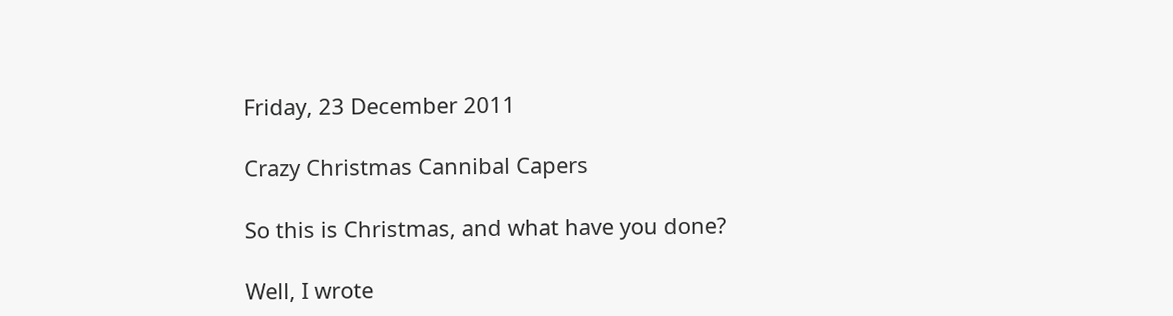Friday, 23 December 2011

Crazy Christmas Cannibal Capers

So this is Christmas, and what have you done?

Well, I wrote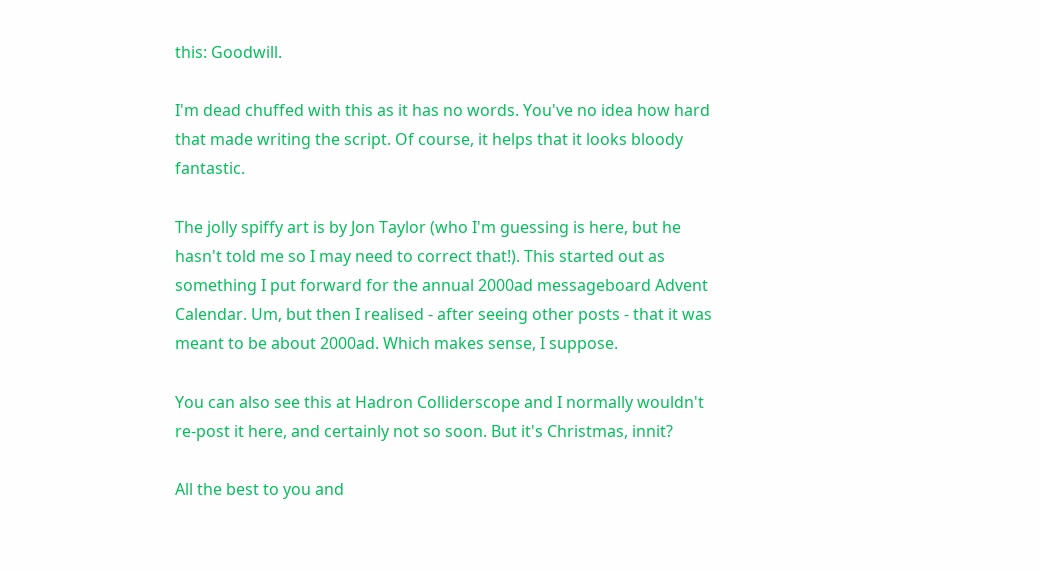this: Goodwill.

I'm dead chuffed with this as it has no words. You've no idea how hard that made writing the script. Of course, it helps that it looks bloody fantastic.

The jolly spiffy art is by Jon Taylor (who I'm guessing is here, but he hasn't told me so I may need to correct that!). This started out as something I put forward for the annual 2000ad messageboard Advent Calendar. Um, but then I realised - after seeing other posts - that it was meant to be about 2000ad. Which makes sense, I suppose.

You can also see this at Hadron Colliderscope and I normally wouldn't re-post it here, and certainly not so soon. But it's Christmas, innit?

All the best to you and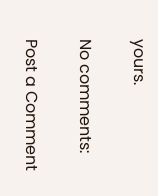yours.

No comments:

Post a Comment